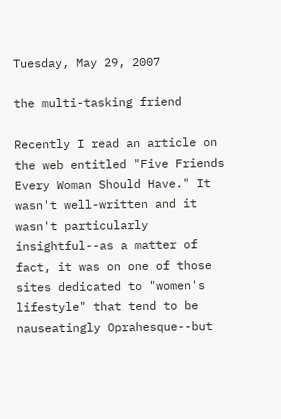Tuesday, May 29, 2007

the multi-tasking friend

Recently I read an article on the web entitled "Five Friends Every Woman Should Have." It wasn't well-written and it wasn't particularly insightful--as a matter of fact, it was on one of those sites dedicated to "women's lifestyle" that tend to be nauseatingly Oprahesque--but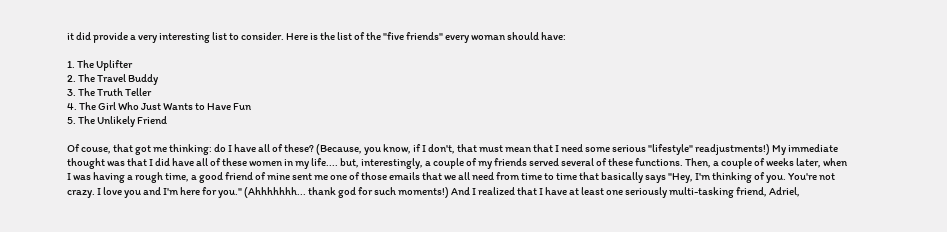it did provide a very interesting list to consider. Here is the list of the "five friends" every woman should have:

1. The Uplifter
2. The Travel Buddy
3. The Truth Teller
4. The Girl Who Just Wants to Have Fun
5. The Unlikely Friend

Of couse, that got me thinking: do I have all of these? (Because, you know, if I don't, that must mean that I need some serious "lifestyle" readjustments!) My immediate thought was that I did have all of these women in my life.... but, interestingly, a couple of my friends served several of these functions. Then, a couple of weeks later, when I was having a rough time, a good friend of mine sent me one of those emails that we all need from time to time that basically says "Hey, I'm thinking of you. You're not crazy. I love you and I'm here for you." (Ahhhhhhh... thank god for such moments!) And I realized that I have at least one seriously multi-tasking friend, Adriel,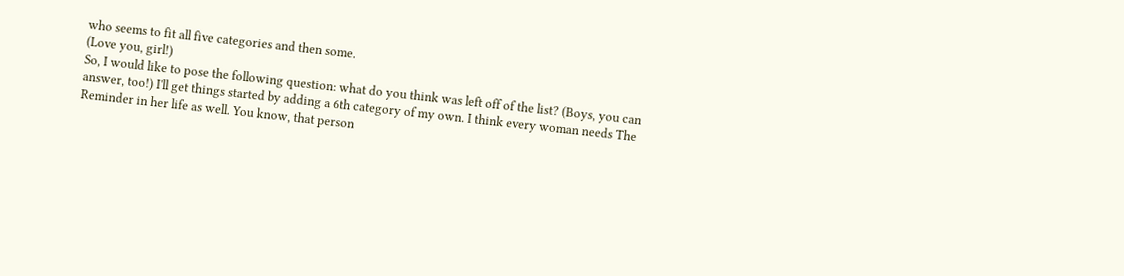who seems to fit all five categories and then some.
(Love you, girl!)
So, I would like to pose the following question: what do you think was left off of the list? (Boys, you can answer, too!) I'll get things started by adding a 6th category of my own. I think every woman needs The Reminder in her life as well. You know, that person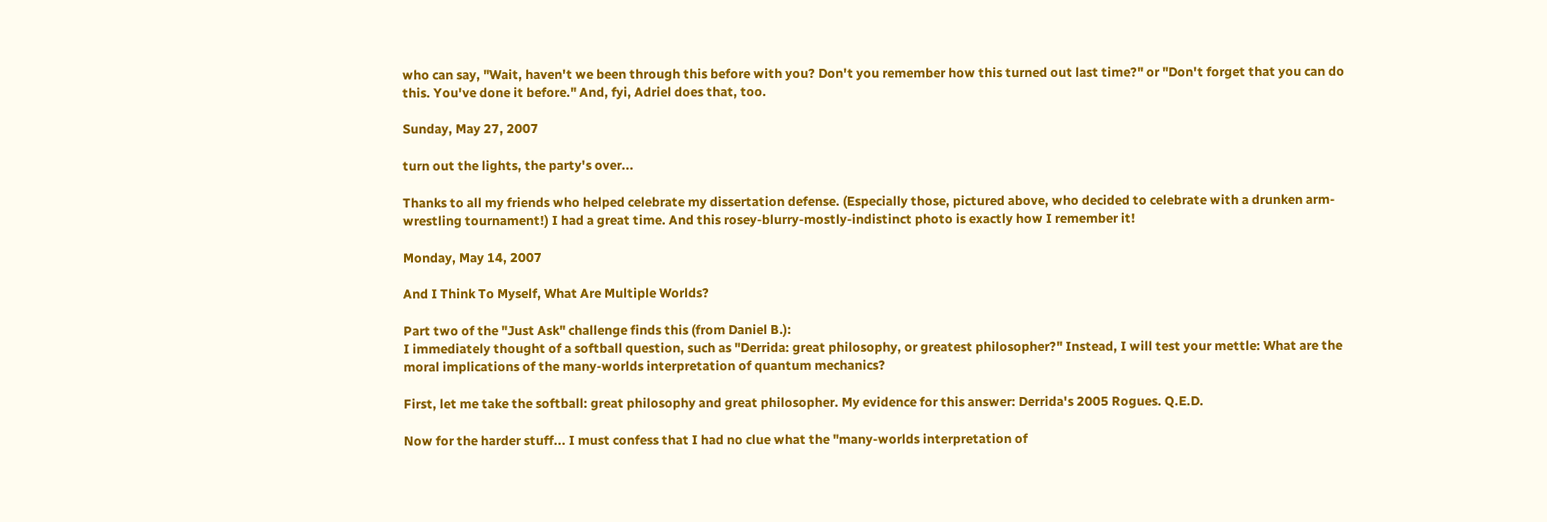who can say, "Wait, haven't we been through this before with you? Don't you remember how this turned out last time?" or "Don't forget that you can do this. You've done it before." And, fyi, Adriel does that, too.

Sunday, May 27, 2007

turn out the lights, the party's over...

Thanks to all my friends who helped celebrate my dissertation defense. (Especially those, pictured above, who decided to celebrate with a drunken arm-wrestling tournament!) I had a great time. And this rosey-blurry-mostly-indistinct photo is exactly how I remember it!

Monday, May 14, 2007

And I Think To Myself, What Are Multiple Worlds?

Part two of the "Just Ask" challenge finds this (from Daniel B.):
I immediately thought of a softball question, such as "Derrida: great philosophy, or greatest philosopher?" Instead, I will test your mettle: What are the moral implications of the many-worlds interpretation of quantum mechanics?

First, let me take the softball: great philosophy and great philosopher. My evidence for this answer: Derrida's 2005 Rogues. Q.E.D.

Now for the harder stuff... I must confess that I had no clue what the "many-worlds interpretation of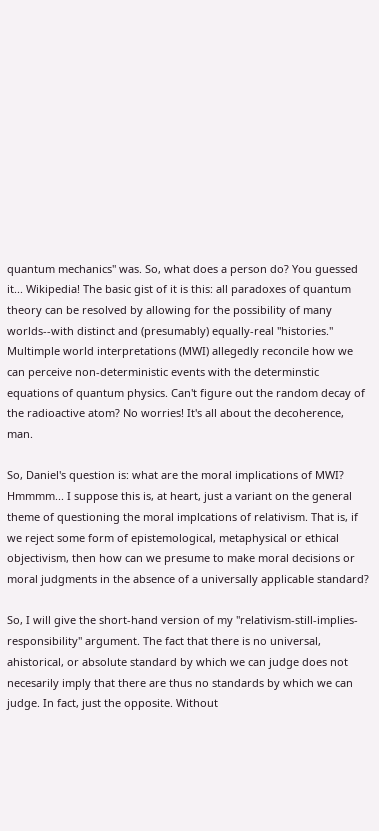quantum mechanics" was. So, what does a person do? You guessed it... Wikipedia! The basic gist of it is this: all paradoxes of quantum theory can be resolved by allowing for the possibility of many worlds--with distinct and (presumably) equally-real "histories." Multimple world interpretations (MWI) allegedly reconcile how we can perceive non-deterministic events with the determinstic equations of quantum physics. Can't figure out the random decay of the radioactive atom? No worries! It's all about the decoherence, man.

So, Daniel's question is: what are the moral implications of MWI? Hmmmm... I suppose this is, at heart, just a variant on the general theme of questioning the moral implcations of relativism. That is, if we reject some form of epistemological, metaphysical or ethical objectivism, then how can we presume to make moral decisions or moral judgments in the absence of a universally applicable standard?

So, I will give the short-hand version of my "relativism-still-implies-responsibility" argument. The fact that there is no universal, ahistorical, or absolute standard by which we can judge does not necesarily imply that there are thus no standards by which we can judge. In fact, just the opposite. Without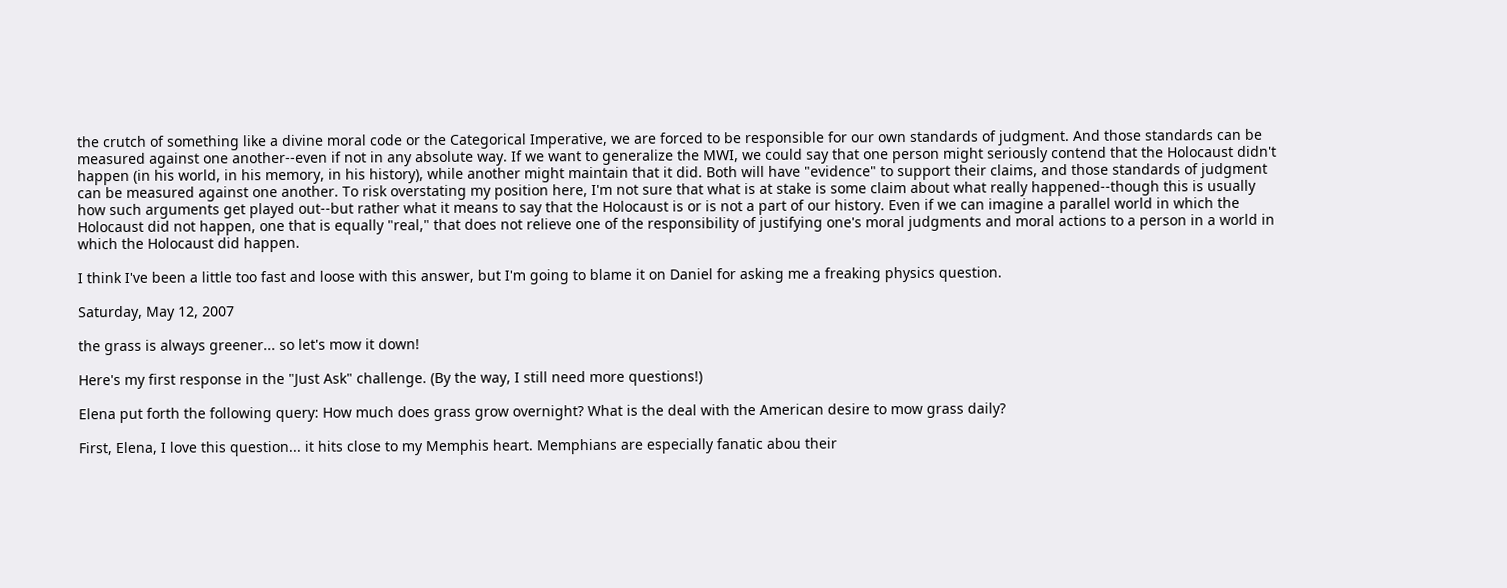the crutch of something like a divine moral code or the Categorical Imperative, we are forced to be responsible for our own standards of judgment. And those standards can be measured against one another--even if not in any absolute way. If we want to generalize the MWI, we could say that one person might seriously contend that the Holocaust didn't happen (in his world, in his memory, in his history), while another might maintain that it did. Both will have "evidence" to support their claims, and those standards of judgment can be measured against one another. To risk overstating my position here, I'm not sure that what is at stake is some claim about what really happened--though this is usually how such arguments get played out--but rather what it means to say that the Holocaust is or is not a part of our history. Even if we can imagine a parallel world in which the Holocaust did not happen, one that is equally "real," that does not relieve one of the responsibility of justifying one's moral judgments and moral actions to a person in a world in which the Holocaust did happen.

I think I've been a little too fast and loose with this answer, but I'm going to blame it on Daniel for asking me a freaking physics question.

Saturday, May 12, 2007

the grass is always greener... so let's mow it down!

Here's my first response in the "Just Ask" challenge. (By the way, I still need more questions!)

Elena put forth the following query: How much does grass grow overnight? What is the deal with the American desire to mow grass daily?

First, Elena, I love this question... it hits close to my Memphis heart. Memphians are especially fanatic abou their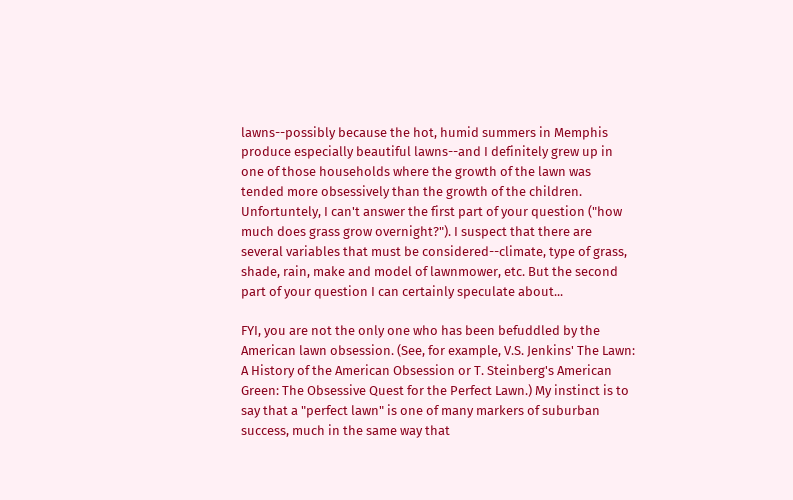lawns--possibly because the hot, humid summers in Memphis produce especially beautiful lawns--and I definitely grew up in one of those households where the growth of the lawn was tended more obsessively than the growth of the children. Unfortuntely, I can't answer the first part of your question ("how much does grass grow overnight?"). I suspect that there are several variables that must be considered--climate, type of grass, shade, rain, make and model of lawnmower, etc. But the second part of your question I can certainly speculate about...

FYI, you are not the only one who has been befuddled by the American lawn obsession. (See, for example, V.S. Jenkins' The Lawn: A History of the American Obsession or T. Steinberg's American Green: The Obsessive Quest for the Perfect Lawn.) My instinct is to say that a "perfect lawn" is one of many markers of suburban success, much in the same way that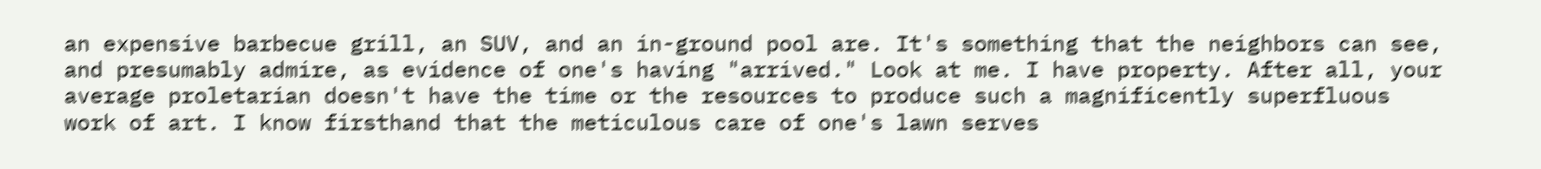an expensive barbecue grill, an SUV, and an in-ground pool are. It's something that the neighbors can see, and presumably admire, as evidence of one's having "arrived." Look at me. I have property. After all, your average proletarian doesn't have the time or the resources to produce such a magnificently superfluous work of art. I know firsthand that the meticulous care of one's lawn serves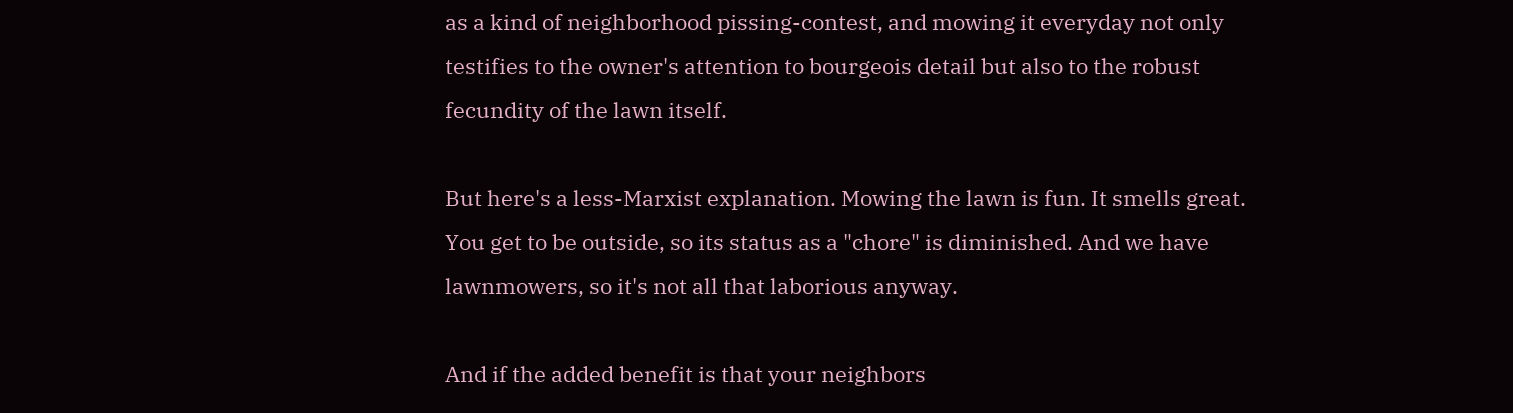as a kind of neighborhood pissing-contest, and mowing it everyday not only testifies to the owner's attention to bourgeois detail but also to the robust fecundity of the lawn itself.

But here's a less-Marxist explanation. Mowing the lawn is fun. It smells great. You get to be outside, so its status as a "chore" is diminished. And we have lawnmowers, so it's not all that laborious anyway.

And if the added benefit is that your neighbors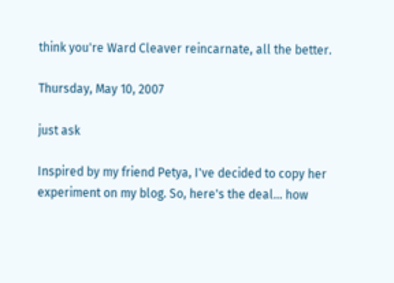think you're Ward Cleaver reincarnate, all the better.

Thursday, May 10, 2007

just ask

Inspired by my friend Petya, I've decided to copy her experiment on my blog. So, here's the deal... how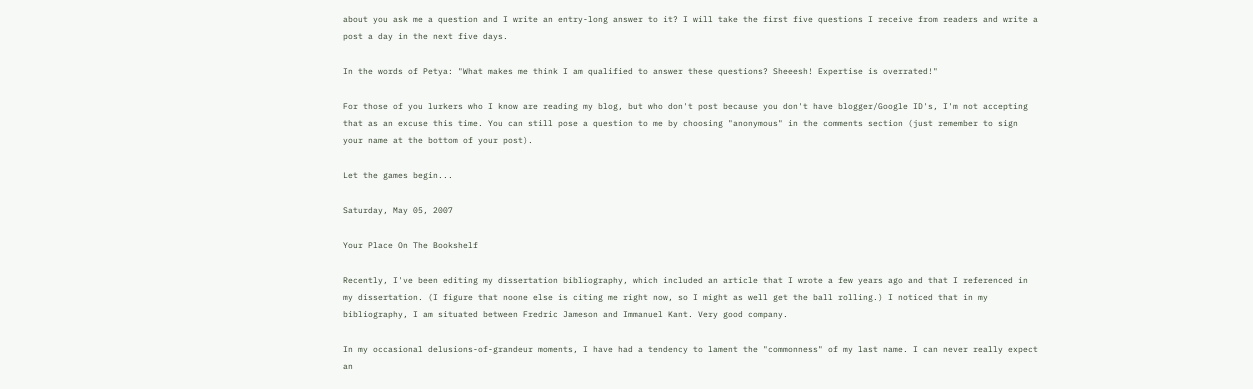about you ask me a question and I write an entry-long answer to it? I will take the first five questions I receive from readers and write a post a day in the next five days.

In the words of Petya: "What makes me think I am qualified to answer these questions? Sheeesh! Expertise is overrated!"

For those of you lurkers who I know are reading my blog, but who don't post because you don't have blogger/Google ID's, I'm not accepting that as an excuse this time. You can still pose a question to me by choosing "anonymous" in the comments section (just remember to sign your name at the bottom of your post).

Let the games begin...

Saturday, May 05, 2007

Your Place On The Bookshelf

Recently, I've been editing my dissertation bibliography, which included an article that I wrote a few years ago and that I referenced in my dissertation. (I figure that noone else is citing me right now, so I might as well get the ball rolling.) I noticed that in my bibliography, I am situated between Fredric Jameson and Immanuel Kant. Very good company.

In my occasional delusions-of-grandeur moments, I have had a tendency to lament the "commonness" of my last name. I can never really expect an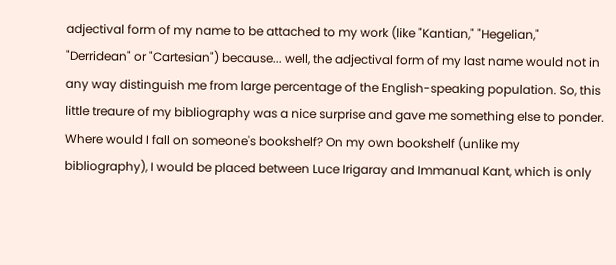adjectival form of my name to be attached to my work (like "Kantian," "Hegelian," "Derridean" or "Cartesian") because... well, the adjectival form of my last name would not in any way distinguish me from large percentage of the English-speaking population. So, this little treaure of my bibliography was a nice surprise and gave me something else to ponder. Where would I fall on someone's bookshelf? On my own bookshelf (unlike my bibliography), I would be placed between Luce Irigaray and Immanual Kant, which is only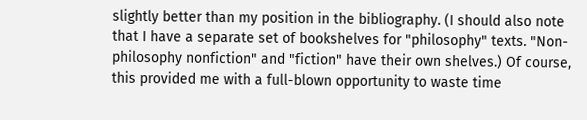slightly better than my position in the bibliography. (I should also note that I have a separate set of bookshelves for "philosophy" texts. "Non-philosophy nonfiction" and "fiction" have their own shelves.) Of course, this provided me with a full-blown opportunity to waste time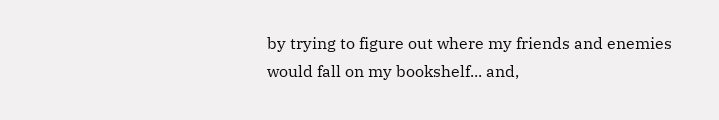by trying to figure out where my friends and enemies would fall on my bookshelf... and,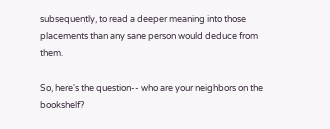subsequently, to read a deeper meaning into those placements than any sane person would deduce from them.

So, here's the question-- who are your neighbors on the bookshelf?